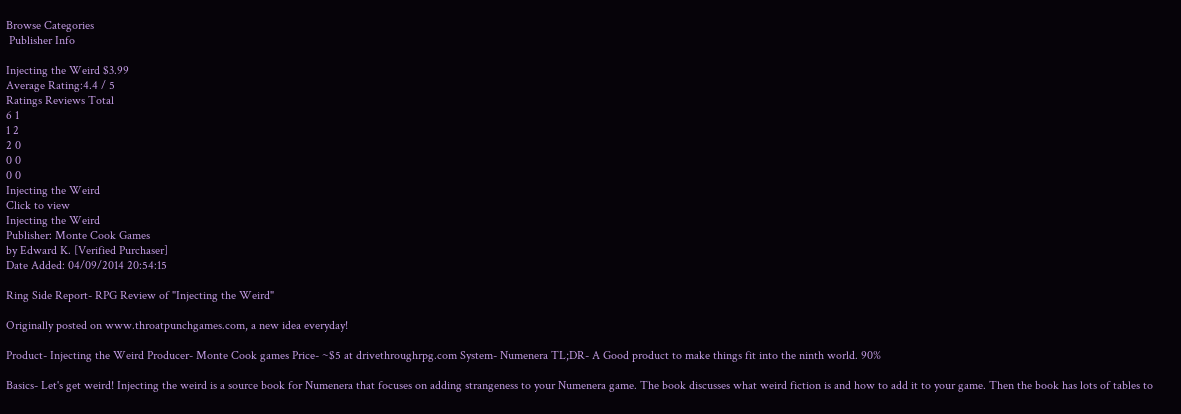Browse Categories
 Publisher Info

Injecting the Weird $3.99
Average Rating:4.4 / 5
Ratings Reviews Total
6 1
1 2
2 0
0 0
0 0
Injecting the Weird
Click to view
Injecting the Weird
Publisher: Monte Cook Games
by Edward K. [Verified Purchaser]
Date Added: 04/09/2014 20:54:15

Ring Side Report- RPG Review of "Injecting the Weird"

Originally posted on www.throatpunchgames.com, a new idea everyday!

Product- Injecting the Weird Producer- Monte Cook games Price- ~$5 at drivethroughrpg.com System- Numenera TL;DR- A Good product to make things fit into the ninth world. 90%

Basics- Let's get weird! Injecting the weird is a source book for Numenera that focuses on adding strangeness to your Numenera game. The book discusses what weird fiction is and how to add it to your game. Then the book has lots of tables to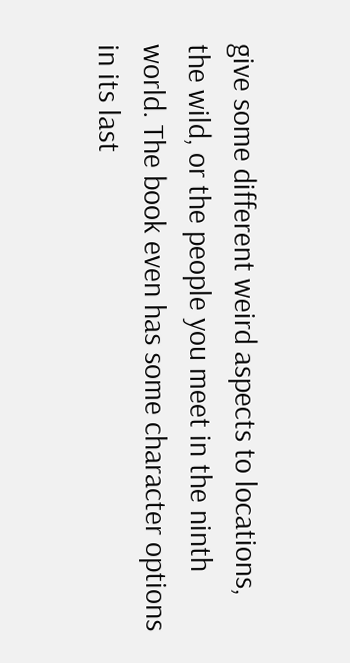give some different weird aspects to locations, the wild, or the people you meet in the ninth world. The book even has some character options in its last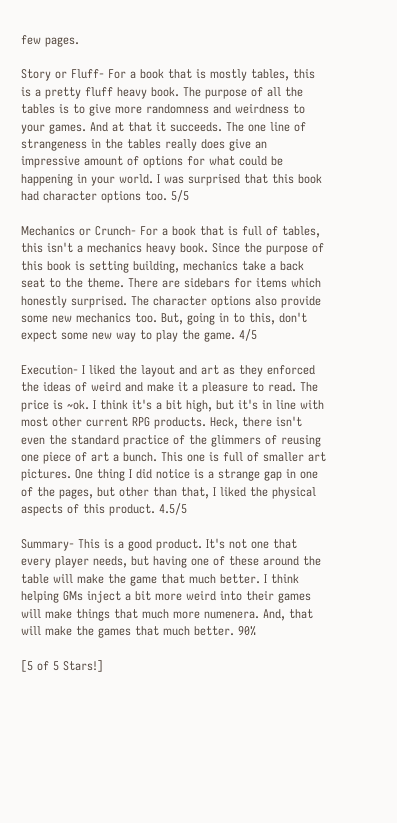few pages.

Story or Fluff- For a book that is mostly tables, this is a pretty fluff heavy book. The purpose of all the tables is to give more randomness and weirdness to your games. And at that it succeeds. The one line of strangeness in the tables really does give an impressive amount of options for what could be happening in your world. I was surprised that this book had character options too. 5/5

Mechanics or Crunch- For a book that is full of tables, this isn't a mechanics heavy book. Since the purpose of this book is setting building, mechanics take a back seat to the theme. There are sidebars for items which honestly surprised. The character options also provide some new mechanics too. But, going in to this, don't expect some new way to play the game. 4/5

Execution- I liked the layout and art as they enforced the ideas of weird and make it a pleasure to read. The price is ~ok. I think it's a bit high, but it's in line with most other current RPG products. Heck, there isn't even the standard practice of the glimmers of reusing one piece of art a bunch. This one is full of smaller art pictures. One thing I did notice is a strange gap in one of the pages, but other than that, I liked the physical aspects of this product. 4.5/5

Summary- This is a good product. It's not one that every player needs, but having one of these around the table will make the game that much better. I think helping GMs inject a bit more weird into their games will make things that much more numenera. And, that will make the games that much better. 90%

[5 of 5 Stars!]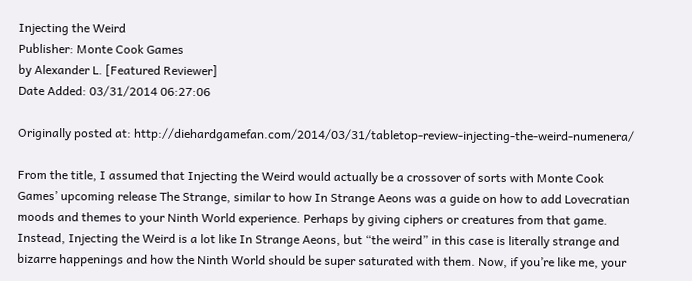Injecting the Weird
Publisher: Monte Cook Games
by Alexander L. [Featured Reviewer]
Date Added: 03/31/2014 06:27:06

Originally posted at: http://diehardgamefan.com/2014/03/31/tabletop-review-injecting-the-weird-numenera/

From the title, I assumed that Injecting the Weird would actually be a crossover of sorts with Monte Cook Games’ upcoming release The Strange, similar to how In Strange Aeons was a guide on how to add Lovecratian moods and themes to your Ninth World experience. Perhaps by giving ciphers or creatures from that game. Instead, Injecting the Weird is a lot like In Strange Aeons, but “the weird” in this case is literally strange and bizarre happenings and how the Ninth World should be super saturated with them. Now, if you’re like me, your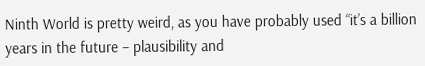Ninth World is pretty weird, as you have probably used “it’s a billion years in the future – plausibility and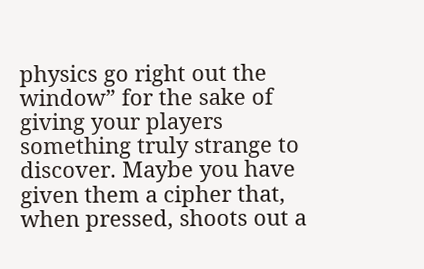physics go right out the window” for the sake of giving your players something truly strange to discover. Maybe you have given them a cipher that, when pressed, shoots out a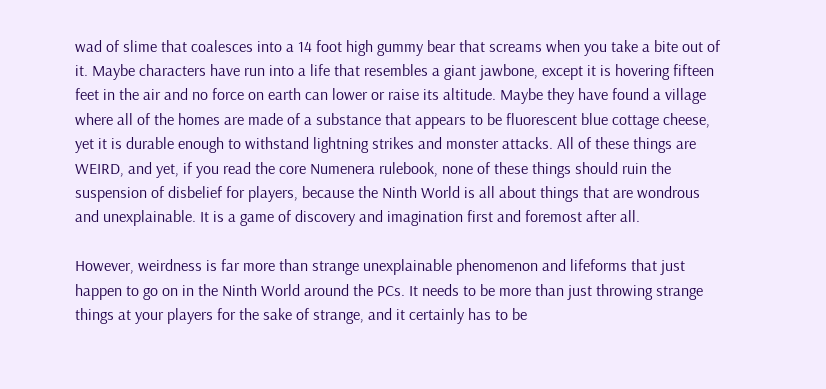wad of slime that coalesces into a 14 foot high gummy bear that screams when you take a bite out of it. Maybe characters have run into a life that resembles a giant jawbone, except it is hovering fifteen feet in the air and no force on earth can lower or raise its altitude. Maybe they have found a village where all of the homes are made of a substance that appears to be fluorescent blue cottage cheese, yet it is durable enough to withstand lightning strikes and monster attacks. All of these things are WEIRD, and yet, if you read the core Numenera rulebook, none of these things should ruin the suspension of disbelief for players, because the Ninth World is all about things that are wondrous and unexplainable. It is a game of discovery and imagination first and foremost after all.

However, weirdness is far more than strange unexplainable phenomenon and lifeforms that just happen to go on in the Ninth World around the PCs. It needs to be more than just throwing strange things at your players for the sake of strange, and it certainly has to be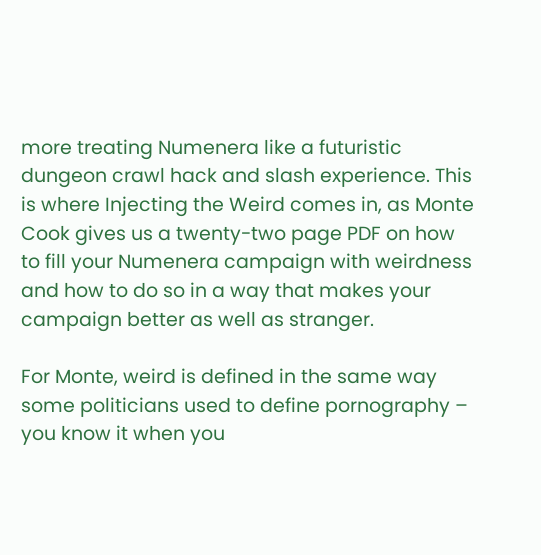more treating Numenera like a futuristic dungeon crawl hack and slash experience. This is where Injecting the Weird comes in, as Monte Cook gives us a twenty-two page PDF on how to fill your Numenera campaign with weirdness and how to do so in a way that makes your campaign better as well as stranger.

For Monte, weird is defined in the same way some politicians used to define pornography – you know it when you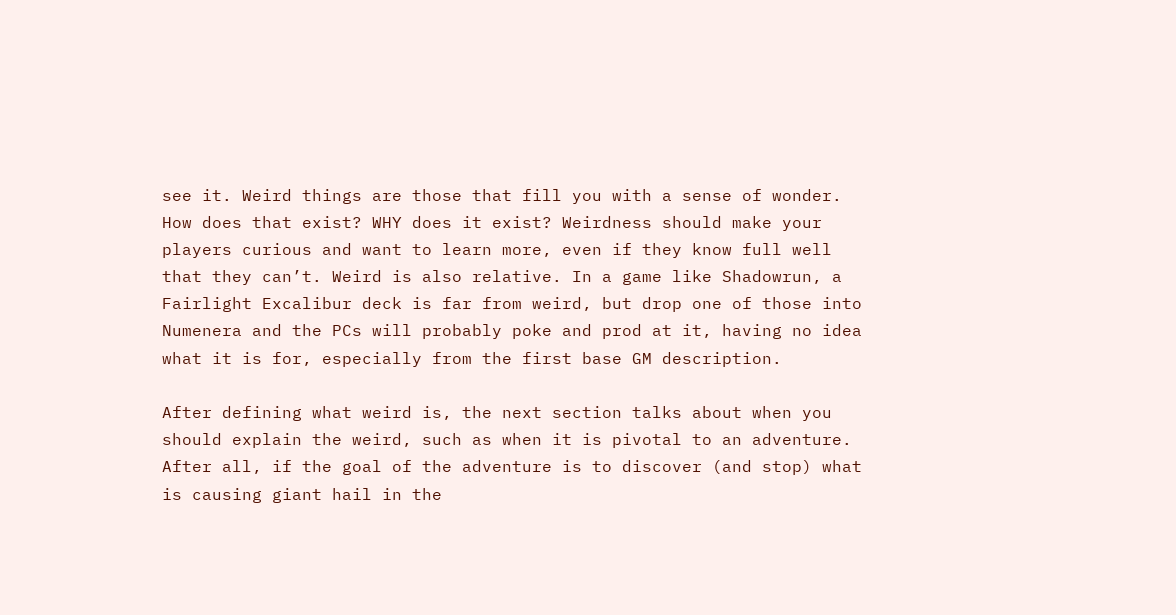see it. Weird things are those that fill you with a sense of wonder. How does that exist? WHY does it exist? Weirdness should make your players curious and want to learn more, even if they know full well that they can’t. Weird is also relative. In a game like Shadowrun, a Fairlight Excalibur deck is far from weird, but drop one of those into Numenera and the PCs will probably poke and prod at it, having no idea what it is for, especially from the first base GM description.

After defining what weird is, the next section talks about when you should explain the weird, such as when it is pivotal to an adventure. After all, if the goal of the adventure is to discover (and stop) what is causing giant hail in the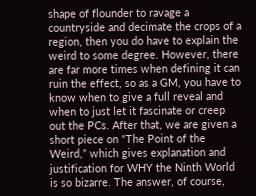shape of flounder to ravage a countryside and decimate the crops of a region, then you do have to explain the weird to some degree. However, there are far more times when defining it can ruin the effect, so as a GM, you have to know when to give a full reveal and when to just let it fascinate or creep out the PCs. After that, we are given a short piece on “The Point of the Weird,” which gives explanation and justification for WHY the Ninth World is so bizarre. The answer, of course,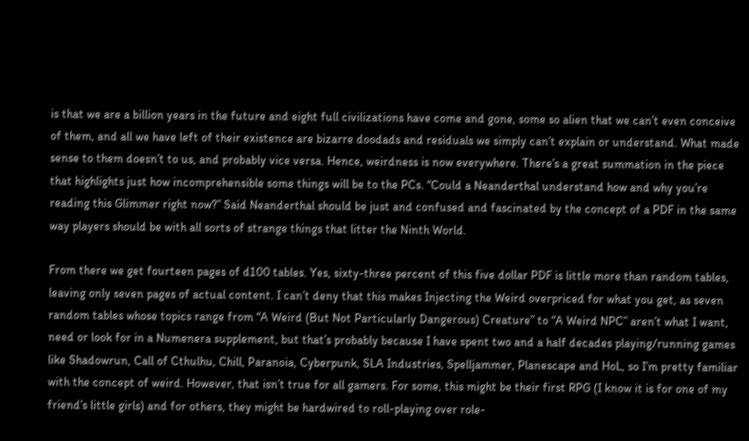is that we are a billion years in the future and eight full civilizations have come and gone, some so alien that we can’t even conceive of them, and all we have left of their existence are bizarre doodads and residuals we simply can’t explain or understand. What made sense to them doesn’t to us, and probably vice versa. Hence, weirdness is now everywhere. There’s a great summation in the piece that highlights just how incomprehensible some things will be to the PCs. “Could a Neanderthal understand how and why you’re reading this Glimmer right now?” Said Neanderthal should be just and confused and fascinated by the concept of a PDF in the same way players should be with all sorts of strange things that litter the Ninth World.

From there we get fourteen pages of d100 tables. Yes, sixty-three percent of this five dollar PDF is little more than random tables, leaving only seven pages of actual content. I can’t deny that this makes Injecting the Weird overpriced for what you get, as seven random tables whose topics range from “A Weird (But Not Particularly Dangerous) Creature” to “A Weird NPC” aren’t what I want, need or look for in a Numenera supplement, but that’s probably because I have spent two and a half decades playing/running games like Shadowrun, Call of Cthulhu, Chill, Paranoia, Cyberpunk, SLA Industries, Spelljammer, Planescape and HoL, so I’m pretty familiar with the concept of weird. However, that isn’t true for all gamers. For some, this might be their first RPG (I know it is for one of my friend’s little girls) and for others, they might be hardwired to roll-playing over role-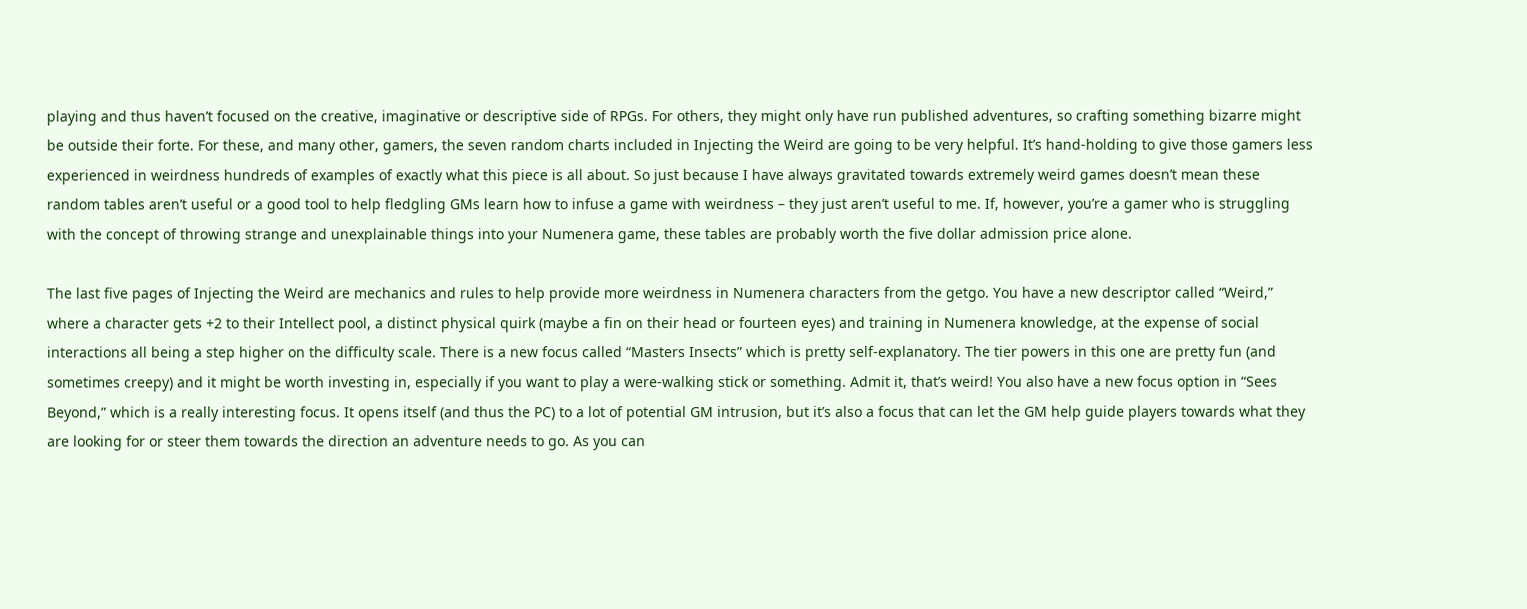playing and thus haven’t focused on the creative, imaginative or descriptive side of RPGs. For others, they might only have run published adventures, so crafting something bizarre might be outside their forte. For these, and many other, gamers, the seven random charts included in Injecting the Weird are going to be very helpful. It’s hand-holding to give those gamers less experienced in weirdness hundreds of examples of exactly what this piece is all about. So just because I have always gravitated towards extremely weird games doesn’t mean these random tables aren’t useful or a good tool to help fledgling GMs learn how to infuse a game with weirdness – they just aren’t useful to me. If, however, you’re a gamer who is struggling with the concept of throwing strange and unexplainable things into your Numenera game, these tables are probably worth the five dollar admission price alone.

The last five pages of Injecting the Weird are mechanics and rules to help provide more weirdness in Numenera characters from the getgo. You have a new descriptor called “Weird,” where a character gets +2 to their Intellect pool, a distinct physical quirk (maybe a fin on their head or fourteen eyes) and training in Numenera knowledge, at the expense of social interactions all being a step higher on the difficulty scale. There is a new focus called “Masters Insects” which is pretty self-explanatory. The tier powers in this one are pretty fun (and sometimes creepy) and it might be worth investing in, especially if you want to play a were-walking stick or something. Admit it, that’s weird! You also have a new focus option in “Sees Beyond,” which is a really interesting focus. It opens itself (and thus the PC) to a lot of potential GM intrusion, but it’s also a focus that can let the GM help guide players towards what they are looking for or steer them towards the direction an adventure needs to go. As you can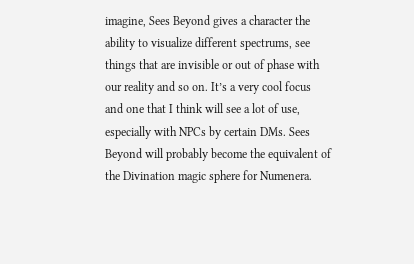imagine, Sees Beyond gives a character the ability to visualize different spectrums, see things that are invisible or out of phase with our reality and so on. It’s a very cool focus and one that I think will see a lot of use, especially with NPCs by certain DMs. Sees Beyond will probably become the equivalent of the Divination magic sphere for Numenera.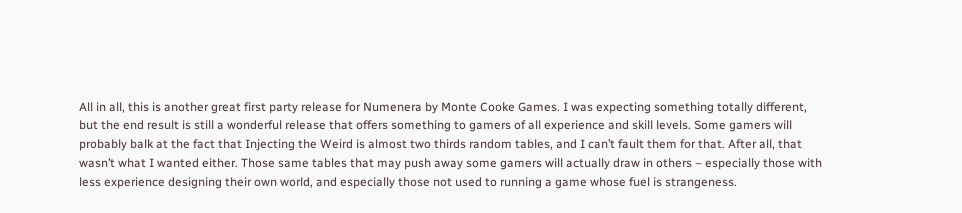All in all, this is another great first party release for Numenera by Monte Cooke Games. I was expecting something totally different, but the end result is still a wonderful release that offers something to gamers of all experience and skill levels. Some gamers will probably balk at the fact that Injecting the Weird is almost two thirds random tables, and I can’t fault them for that. After all, that wasn’t what I wanted either. Those same tables that may push away some gamers will actually draw in others – especially those with less experience designing their own world, and especially those not used to running a game whose fuel is strangeness.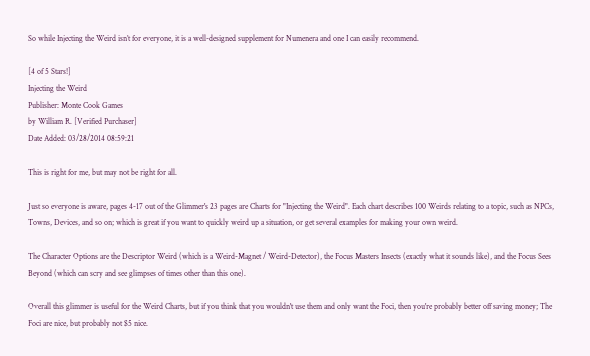So while Injecting the Weird isn’t for everyone, it is a well-designed supplement for Numenera and one I can easily recommend.

[4 of 5 Stars!]
Injecting the Weird
Publisher: Monte Cook Games
by William R. [Verified Purchaser]
Date Added: 03/28/2014 08:59:21

This is right for me, but may not be right for all.

Just so everyone is aware, pages 4-17 out of the Glimmer's 23 pages are Charts for "Injecting the Weird". Each chart describes 100 Weirds relating to a topic, such as NPCs, Towns, Devices, and so on; which is great if you want to quickly weird up a situation, or get several examples for making your own weird.

The Character Options are the Descriptor Weird (which is a Weird-Magnet / Weird-Detector), the Focus Masters Insects (exactly what it sounds like), and the Focus Sees Beyond (which can scry and see glimpses of times other than this one).

Overall this glimmer is useful for the Weird Charts, but if you think that you wouldn't use them and only want the Foci, then you're probably better off saving money; The Foci are nice, but probably not $5 nice.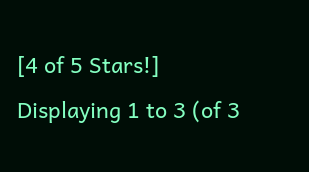[4 of 5 Stars!]
Displaying 1 to 3 (of 3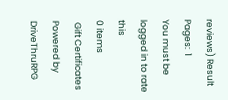reviews) Result Pages:  1
You must be logged in to rate this
0 items
 Gift Certificates
Powered by DriveThruRPG